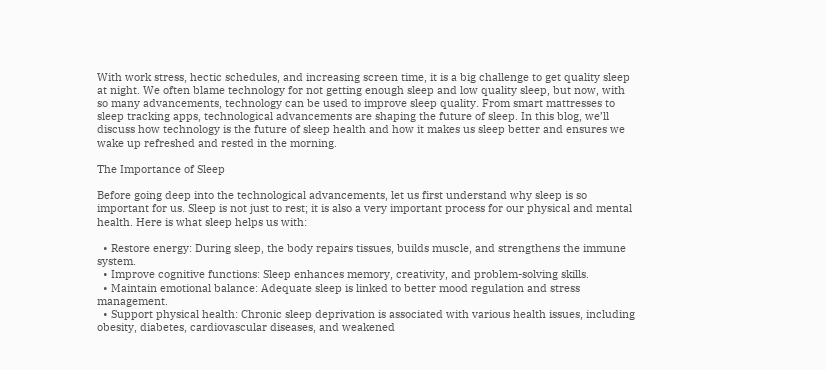With work stress, hectic schedules, and increasing screen time, it is a big challenge to get quality sleep at night. We often blame technology for not getting enough sleep and low quality sleep, but now, with so many advancements, technology can be used to improve sleep quality. From smart mattresses to sleep tracking apps, technological advancements are shaping the future of sleep. In this blog, we’ll discuss how technology is the future of sleep health and how it makes us sleep better and ensures we wake up refreshed and rested in the morning.

The Importance of Sleep

Before going deep into the technological advancements, let us first understand why sleep is so important for us. Sleep is not just to rest; it is also a very important process for our physical and mental health. Here is what sleep helps us with:

  • Restore energy: During sleep, the body repairs tissues, builds muscle, and strengthens the immune system.
  • Improve cognitive functions: Sleep enhances memory, creativity, and problem-solving skills.
  • Maintain emotional balance: Adequate sleep is linked to better mood regulation and stress management.
  • Support physical health: Chronic sleep deprivation is associated with various health issues, including obesity, diabetes, cardiovascular diseases, and weakened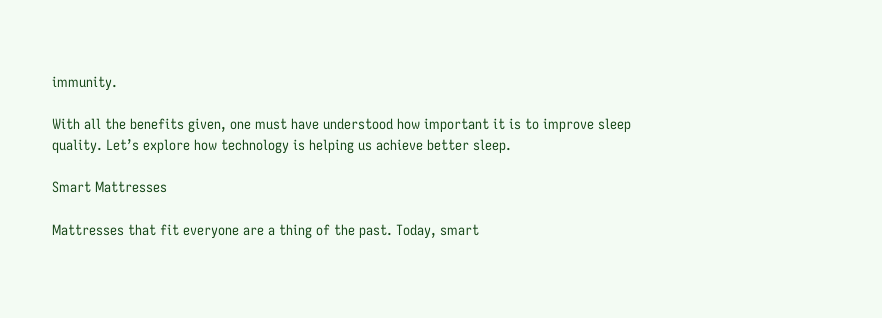immunity.

With all the benefits given, one must have understood how important it is to improve sleep quality. Let’s explore how technology is helping us achieve better sleep.

Smart Mattresses

Mattresses that fit everyone are a thing of the past. Today, smart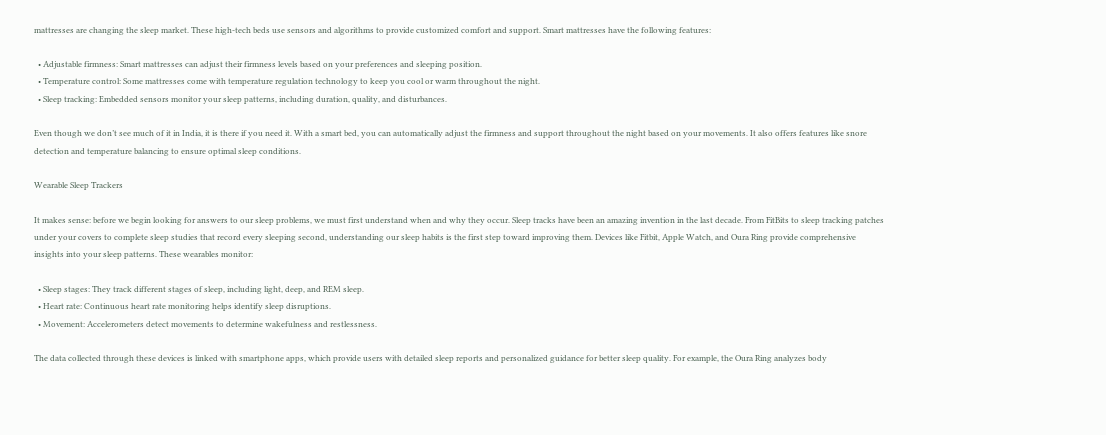mattresses are changing the sleep market. These high-tech beds use sensors and algorithms to provide customized comfort and support. Smart mattresses have the following features:

  • Adjustable firmness: Smart mattresses can adjust their firmness levels based on your preferences and sleeping position.
  • Temperature control: Some mattresses come with temperature regulation technology to keep you cool or warm throughout the night.
  • Sleep tracking: Embedded sensors monitor your sleep patterns, including duration, quality, and disturbances.

Even though we don’t see much of it in India, it is there if you need it. With a smart bed, you can automatically adjust the firmness and support throughout the night based on your movements. It also offers features like snore detection and temperature balancing to ensure optimal sleep conditions.

Wearable Sleep Trackers

It makes sense: before we begin looking for answers to our sleep problems, we must first understand when and why they occur. Sleep tracks have been an amazing invention in the last decade. From FitBits to sleep tracking patches under your covers to complete sleep studies that record every sleeping second, understanding our sleep habits is the first step toward improving them. Devices like Fitbit, Apple Watch, and Oura Ring provide comprehensive insights into your sleep patterns. These wearables monitor:

  • Sleep stages: They track different stages of sleep, including light, deep, and REM sleep.
  • Heart rate: Continuous heart rate monitoring helps identify sleep disruptions.
  • Movement: Accelerometers detect movements to determine wakefulness and restlessness.

The data collected through these devices is linked with smartphone apps, which provide users with detailed sleep reports and personalized guidance for better sleep quality. For example, the Oura Ring analyzes body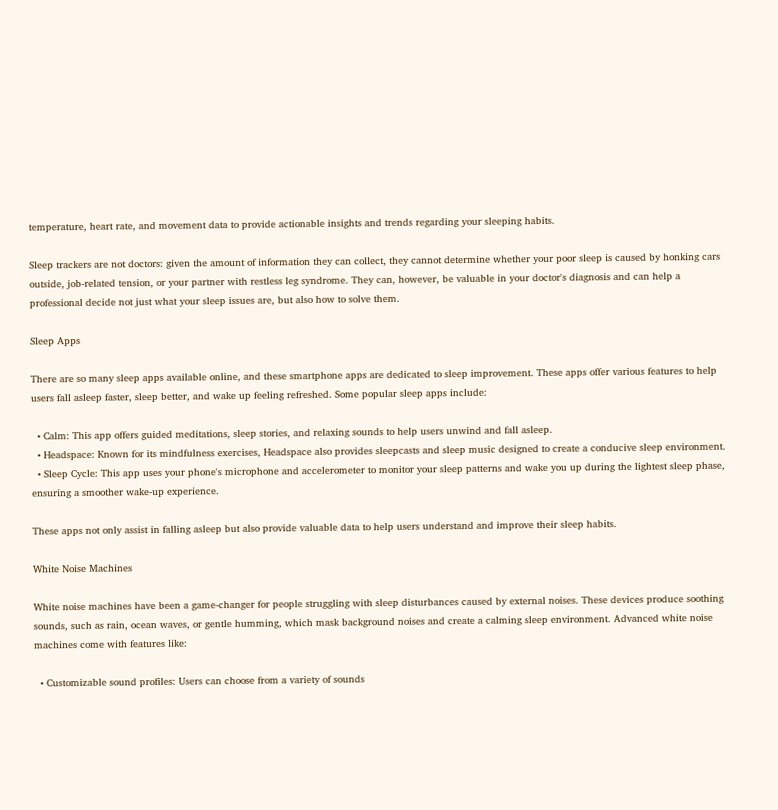temperature, heart rate, and movement data to provide actionable insights and trends regarding your sleeping habits.

Sleep trackers are not doctors: given the amount of information they can collect, they cannot determine whether your poor sleep is caused by honking cars outside, job-related tension, or your partner with restless leg syndrome. They can, however, be valuable in your doctor's diagnosis and can help a professional decide not just what your sleep issues are, but also how to solve them.

Sleep Apps

There are so many sleep apps available online, and these smartphone apps are dedicated to sleep improvement. These apps offer various features to help users fall asleep faster, sleep better, and wake up feeling refreshed. Some popular sleep apps include:

  • Calm: This app offers guided meditations, sleep stories, and relaxing sounds to help users unwind and fall asleep.
  • Headspace: Known for its mindfulness exercises, Headspace also provides sleepcasts and sleep music designed to create a conducive sleep environment.
  • Sleep Cycle: This app uses your phone's microphone and accelerometer to monitor your sleep patterns and wake you up during the lightest sleep phase, ensuring a smoother wake-up experience.

These apps not only assist in falling asleep but also provide valuable data to help users understand and improve their sleep habits.

White Noise Machines

White noise machines have been a game-changer for people struggling with sleep disturbances caused by external noises. These devices produce soothing sounds, such as rain, ocean waves, or gentle humming, which mask background noises and create a calming sleep environment. Advanced white noise machines come with features like:

  • Customizable sound profiles: Users can choose from a variety of sounds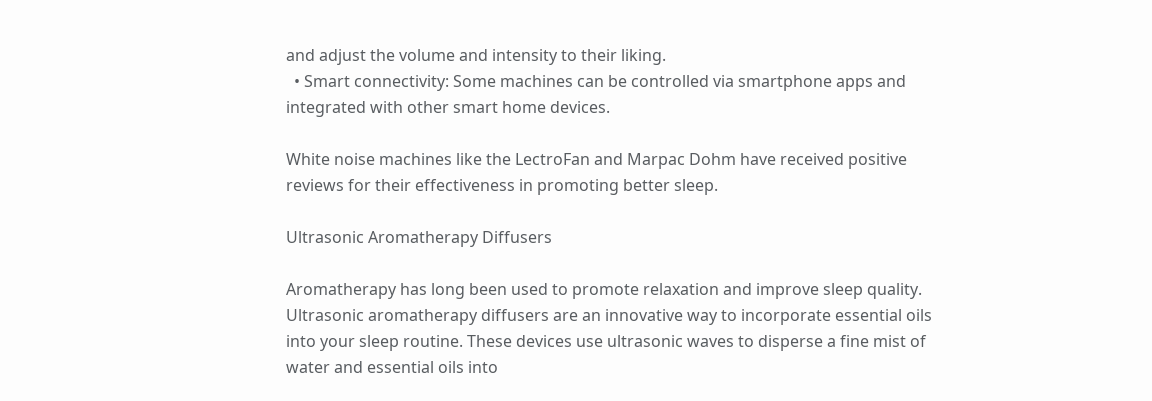and adjust the volume and intensity to their liking.
  • Smart connectivity: Some machines can be controlled via smartphone apps and integrated with other smart home devices.

White noise machines like the LectroFan and Marpac Dohm have received positive reviews for their effectiveness in promoting better sleep.

Ultrasonic Aromatherapy Diffusers

Aromatherapy has long been used to promote relaxation and improve sleep quality. Ultrasonic aromatherapy diffusers are an innovative way to incorporate essential oils into your sleep routine. These devices use ultrasonic waves to disperse a fine mist of water and essential oils into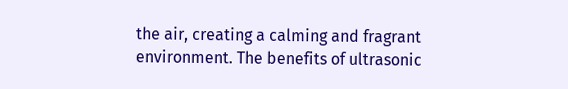the air, creating a calming and fragrant environment. The benefits of ultrasonic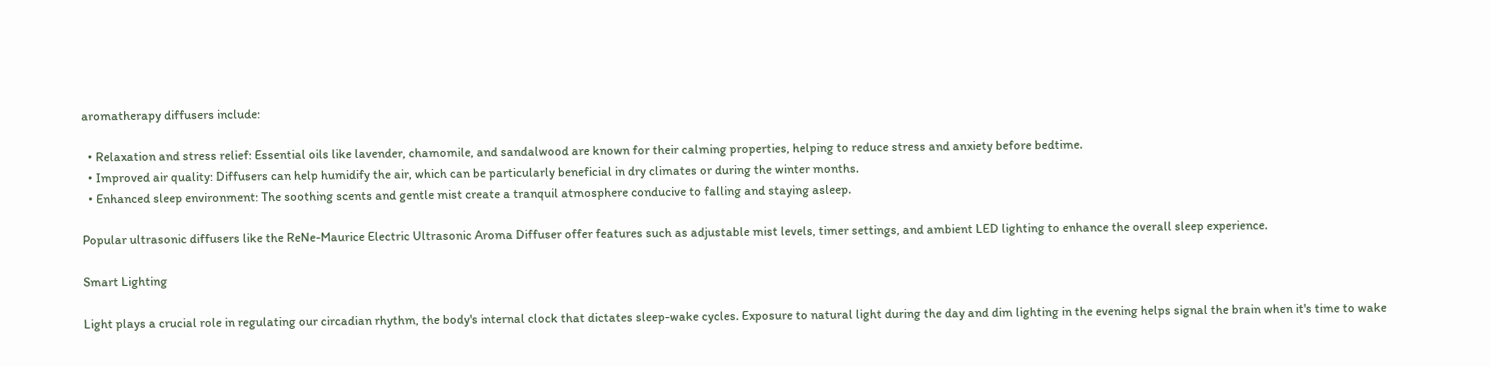aromatherapy diffusers include:

  • Relaxation and stress relief: Essential oils like lavender, chamomile, and sandalwood are known for their calming properties, helping to reduce stress and anxiety before bedtime.
  • Improved air quality: Diffusers can help humidify the air, which can be particularly beneficial in dry climates or during the winter months.
  • Enhanced sleep environment: The soothing scents and gentle mist create a tranquil atmosphere conducive to falling and staying asleep.

Popular ultrasonic diffusers like the ReNe-Maurice Electric Ultrasonic Aroma Diffuser offer features such as adjustable mist levels, timer settings, and ambient LED lighting to enhance the overall sleep experience.

Smart Lighting

Light plays a crucial role in regulating our circadian rhythm, the body's internal clock that dictates sleep-wake cycles. Exposure to natural light during the day and dim lighting in the evening helps signal the brain when it's time to wake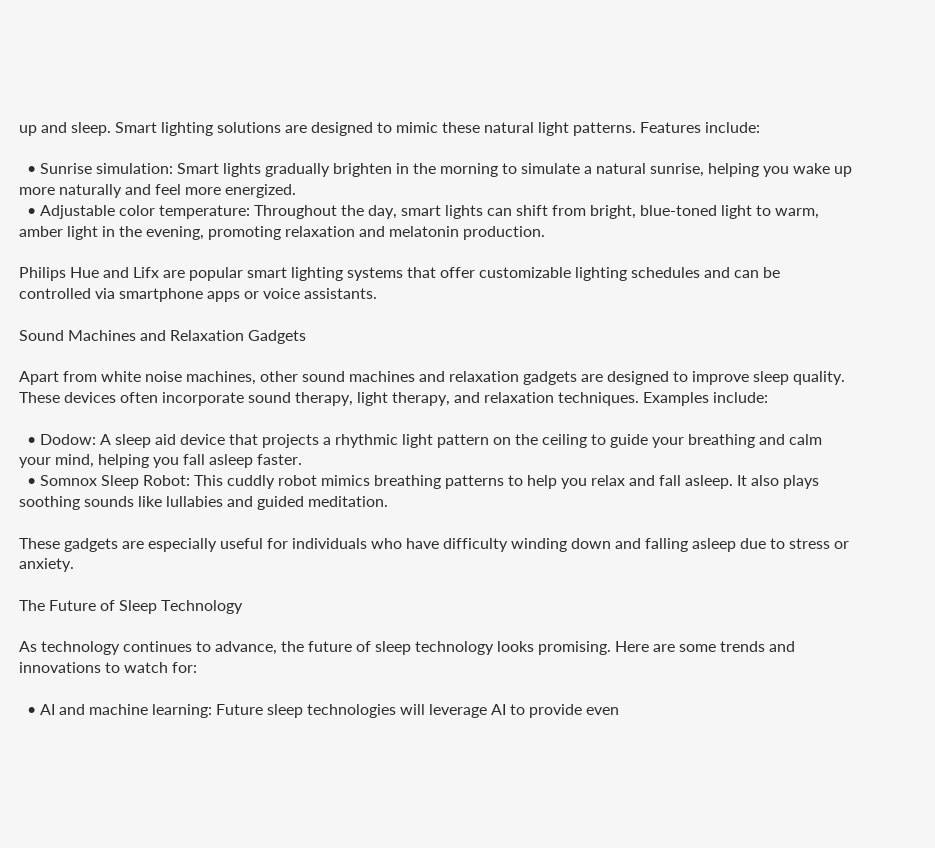up and sleep. Smart lighting solutions are designed to mimic these natural light patterns. Features include:

  • Sunrise simulation: Smart lights gradually brighten in the morning to simulate a natural sunrise, helping you wake up more naturally and feel more energized.
  • Adjustable color temperature: Throughout the day, smart lights can shift from bright, blue-toned light to warm, amber light in the evening, promoting relaxation and melatonin production.

Philips Hue and Lifx are popular smart lighting systems that offer customizable lighting schedules and can be controlled via smartphone apps or voice assistants.

Sound Machines and Relaxation Gadgets

Apart from white noise machines, other sound machines and relaxation gadgets are designed to improve sleep quality. These devices often incorporate sound therapy, light therapy, and relaxation techniques. Examples include:

  • Dodow: A sleep aid device that projects a rhythmic light pattern on the ceiling to guide your breathing and calm your mind, helping you fall asleep faster.
  • Somnox Sleep Robot: This cuddly robot mimics breathing patterns to help you relax and fall asleep. It also plays soothing sounds like lullabies and guided meditation.

These gadgets are especially useful for individuals who have difficulty winding down and falling asleep due to stress or anxiety.

The Future of Sleep Technology

As technology continues to advance, the future of sleep technology looks promising. Here are some trends and innovations to watch for:

  • AI and machine learning: Future sleep technologies will leverage AI to provide even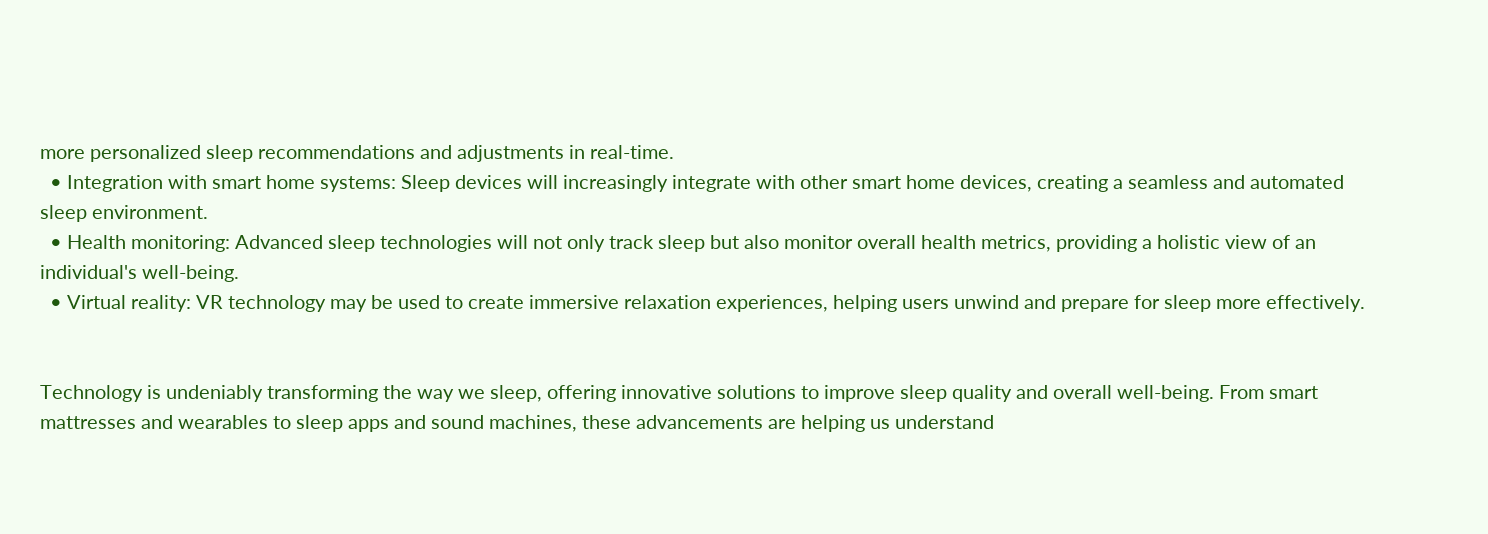more personalized sleep recommendations and adjustments in real-time.
  • Integration with smart home systems: Sleep devices will increasingly integrate with other smart home devices, creating a seamless and automated sleep environment.
  • Health monitoring: Advanced sleep technologies will not only track sleep but also monitor overall health metrics, providing a holistic view of an individual's well-being.
  • Virtual reality: VR technology may be used to create immersive relaxation experiences, helping users unwind and prepare for sleep more effectively.


Technology is undeniably transforming the way we sleep, offering innovative solutions to improve sleep quality and overall well-being. From smart mattresses and wearables to sleep apps and sound machines, these advancements are helping us understand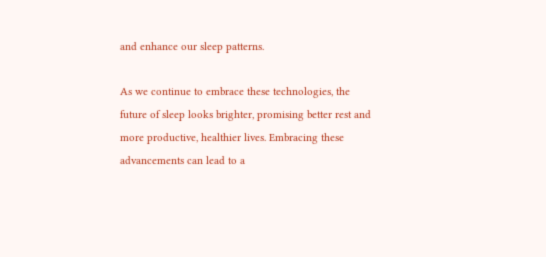and enhance our sleep patterns.

As we continue to embrace these technologies, the future of sleep looks brighter, promising better rest and more productive, healthier lives. Embracing these advancements can lead to a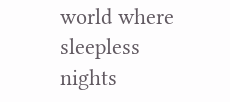world where sleepless nights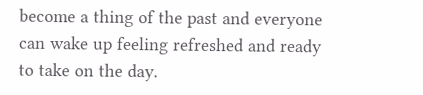become a thing of the past and everyone can wake up feeling refreshed and ready to take on the day.